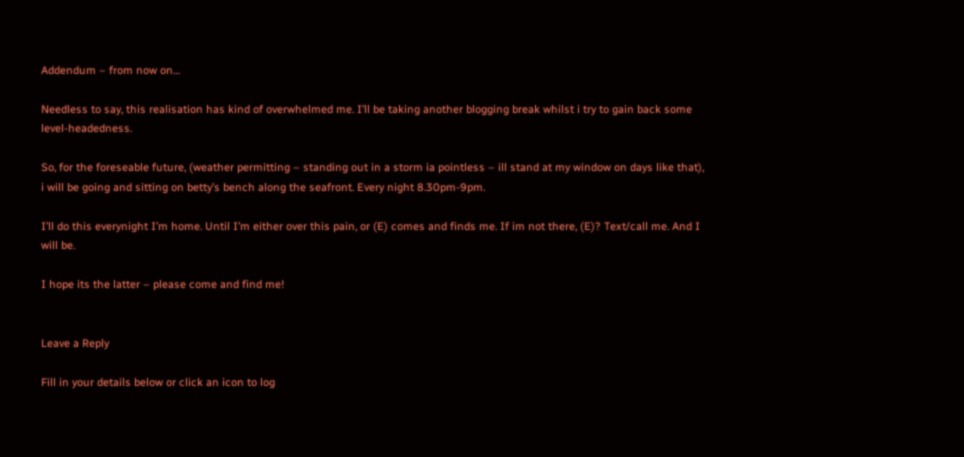Addendum – from now on…

Needless to say, this realisation has kind of overwhelmed me. I’ll be taking another blogging break whilst i try to gain back some level-headedness.

So, for the foreseable future, (weather permitting – standing out in a storm ia pointless – ill stand at my window on days like that), i will be going and sitting on betty’s bench along the seafront. Every night 8.30pm-9pm.

I’ll do this everynight I’m home. Until I’m either over this pain, or (E) comes and finds me. If im not there, (E)? Text/call me. And I will be.

I hope its the latter – please come and find me!


Leave a Reply

Fill in your details below or click an icon to log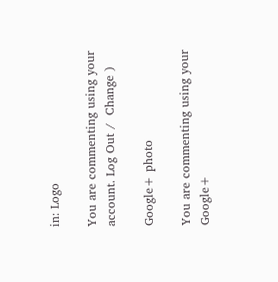in: Logo

You are commenting using your account. Log Out /  Change )

Google+ photo

You are commenting using your Google+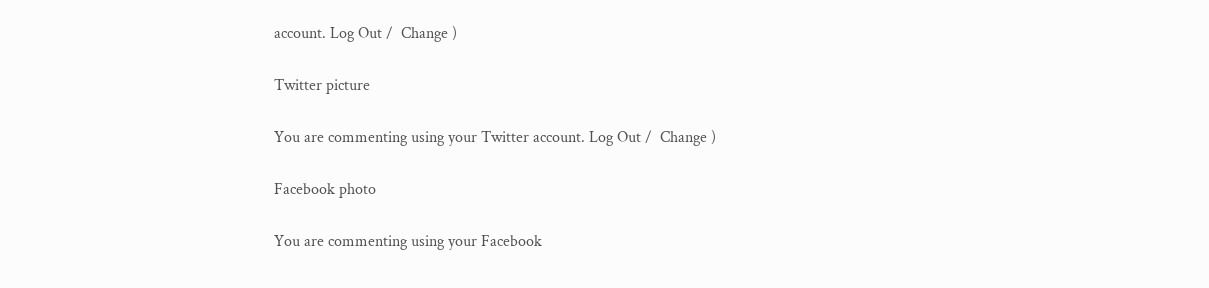account. Log Out /  Change )

Twitter picture

You are commenting using your Twitter account. Log Out /  Change )

Facebook photo

You are commenting using your Facebook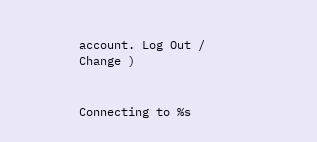account. Log Out /  Change )


Connecting to %s